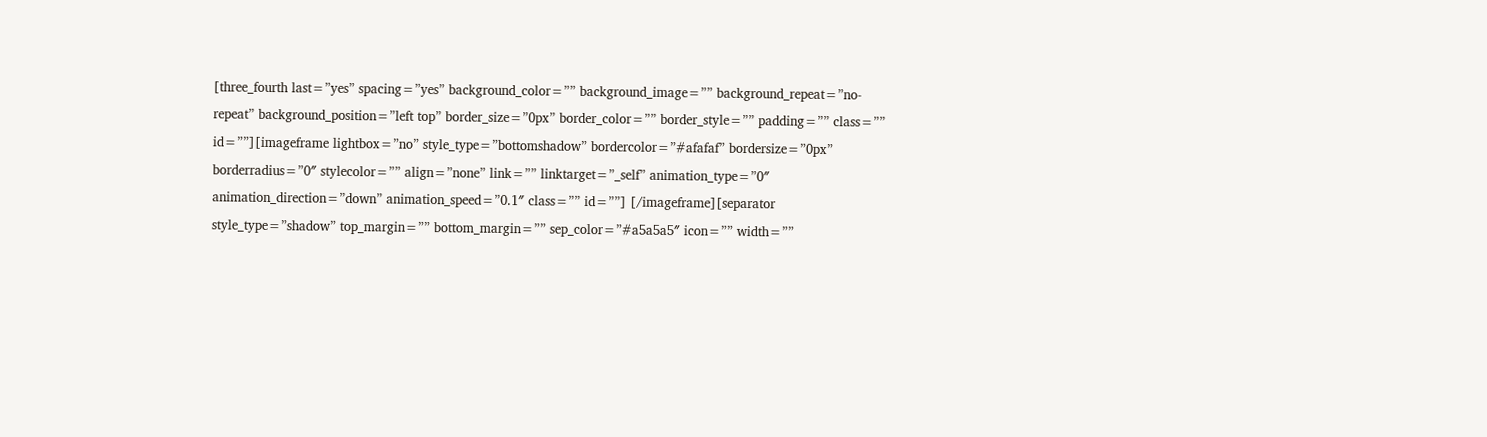[three_fourth last=”yes” spacing=”yes” background_color=”” background_image=”” background_repeat=”no-repeat” background_position=”left top” border_size=”0px” border_color=”” border_style=”” padding=”” class=”” id=””][imageframe lightbox=”no” style_type=”bottomshadow” bordercolor=”#afafaf” bordersize=”0px” borderradius=”0″ stylecolor=”” align=”none” link=”” linktarget=”_self” animation_type=”0″ animation_direction=”down” animation_speed=”0.1″ class=”” id=””] [/imageframe][separator style_type=”shadow” top_margin=”” bottom_margin=”” sep_color=”#a5a5a5″ icon=”” width=””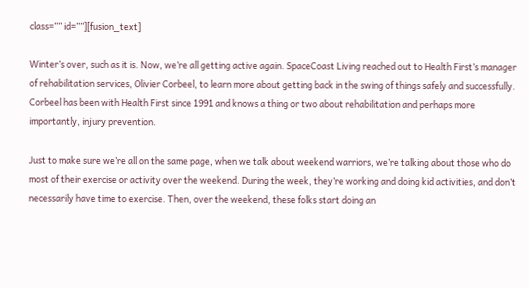class=”” id=””][fusion_text]

Winter’s over, such as it is. Now, we’re all getting active again. SpaceCoast Living reached out to Health First’s manager of rehabilitation services, Olivier Corbeel, to learn more about getting back in the swing of things safely and successfully. Corbeel has been with Health First since 1991 and knows a thing or two about rehabilitation and perhaps more importantly, injury prevention.

Just to make sure we’re all on the same page, when we talk about weekend warriors, we’re talking about those who do most of their exercise or activity over the weekend. During the week, they’re working and doing kid activities, and don’t necessarily have time to exercise. Then, over the weekend, these folks start doing an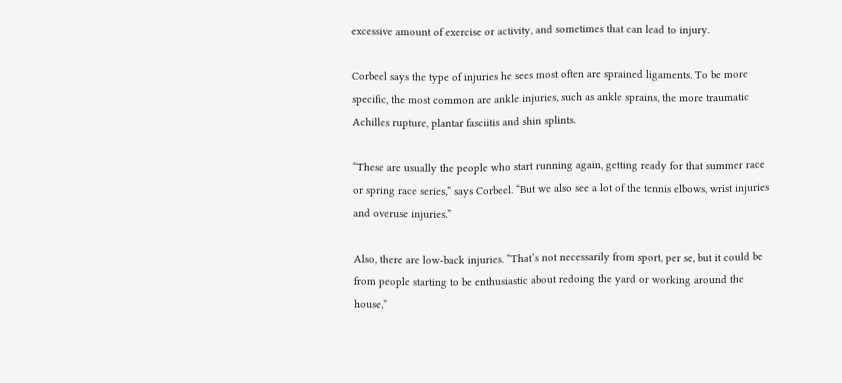excessive amount of exercise or activity, and sometimes that can lead to injury.

Corbeel says the type of injuries he sees most often are sprained ligaments. To be more specific, the most common are ankle injuries, such as ankle sprains, the more traumatic Achilles rupture, plantar fasciitis and shin splints.

“These are usually the people who start running again, getting ready for that summer race or spring race series,” says Corbeel. “But we also see a lot of the tennis elbows, wrist injuries and overuse injuries.”

Also, there are low-back injuries. “That’s not necessarily from sport, per se, but it could be from people starting to be enthusiastic about redoing the yard or working around the house,”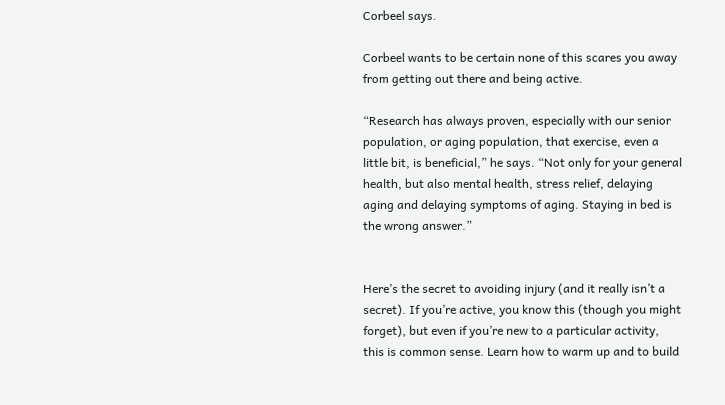Corbeel says.

Corbeel wants to be certain none of this scares you away from getting out there and being active.

“Research has always proven, especially with our senior population, or aging population, that exercise, even a little bit, is beneficial,” he says. “Not only for your general health, but also mental health, stress relief, delaying aging and delaying symptoms of aging. Staying in bed is the wrong answer.”


Here’s the secret to avoiding injury (and it really isn’t a secret). If you’re active, you know this (though you might forget), but even if you’re new to a particular activity, this is common sense. Learn how to warm up and to build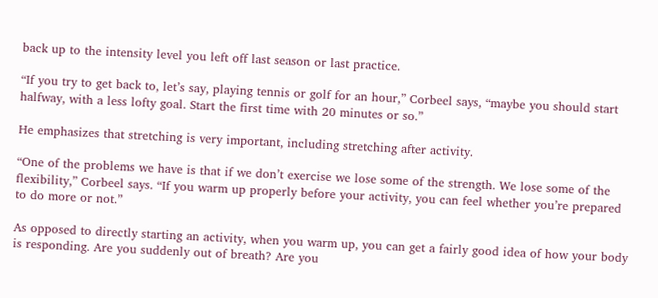back up to the intensity level you left off last season or last practice.

“If you try to get back to, let’s say, playing tennis or golf for an hour,” Corbeel says, “maybe you should start halfway, with a less lofty goal. Start the first time with 20 minutes or so.”

He emphasizes that stretching is very important, including stretching after activity.

“One of the problems we have is that if we don’t exercise we lose some of the strength. We lose some of the flexibility,” Corbeel says. “If you warm up properly before your activity, you can feel whether you’re prepared to do more or not.”

As opposed to directly starting an activity, when you warm up, you can get a fairly good idea of how your body is responding. Are you suddenly out of breath? Are you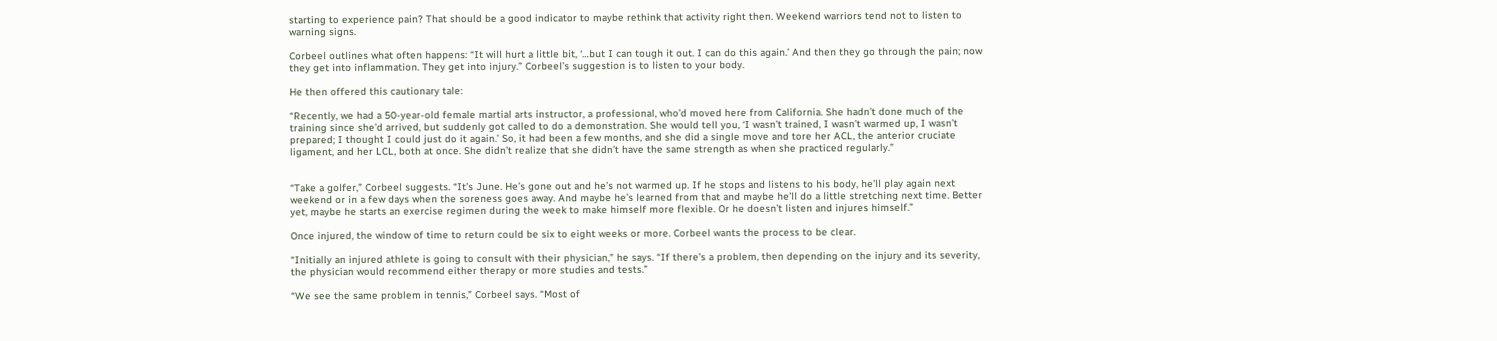starting to experience pain? That should be a good indicator to maybe rethink that activity right then. Weekend warriors tend not to listen to warning signs.

Corbeel outlines what often happens: “It will hurt a little bit, ‘…but I can tough it out. I can do this again.’ And then they go through the pain; now they get into inflammation. They get into injury.” Corbeel’s suggestion is to listen to your body.

He then offered this cautionary tale:

“Recently, we had a 50-year-old female martial arts instructor, a professional, who’d moved here from California. She hadn’t done much of the training since she’d arrived, but suddenly got called to do a demonstration. She would tell you, ‘I wasn’t trained, I wasn’t warmed up, I wasn’t prepared; I thought I could just do it again.’ So, it had been a few months, and she did a single move and tore her ACL, the anterior cruciate ligament, and her LCL, both at once. She didn’t realize that she didn’t have the same strength as when she practiced regularly.”


“Take a golfer,” Corbeel suggests. “It’s June. He’s gone out and he’s not warmed up. If he stops and listens to his body, he’ll play again next weekend or in a few days when the soreness goes away. And maybe he’s learned from that and maybe he’ll do a little stretching next time. Better yet, maybe he starts an exercise regimen during the week to make himself more flexible. Or he doesn’t listen and injures himself.”

Once injured, the window of time to return could be six to eight weeks or more. Corbeel wants the process to be clear.

“Initially an injured athlete is going to consult with their physician,” he says. “If there’s a problem, then depending on the injury and its severity, the physician would recommend either therapy or more studies and tests.”

“We see the same problem in tennis,” Corbeel says. “Most of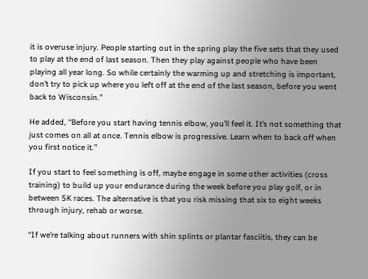it is overuse injury. People starting out in the spring play the five sets that they used to play at the end of last season. Then they play against people who have been playing all year long. So while certainly the warming up and stretching is important, don’t try to pick up where you left off at the end of the last season, before you went back to Wisconsin.”

He added, “Before you start having tennis elbow, you’ll feel it. It’s not something that just comes on all at once. Tennis elbow is progressive. Learn when to back off when you first notice it.”

If you start to feel something is off, maybe engage in some other activities (cross training) to build up your endurance during the week before you play golf, or in between 5K races. The alternative is that you risk missing that six to eight weeks through injury, rehab or worse.

“If we’re talking about runners with shin splints or plantar fasciitis, they can be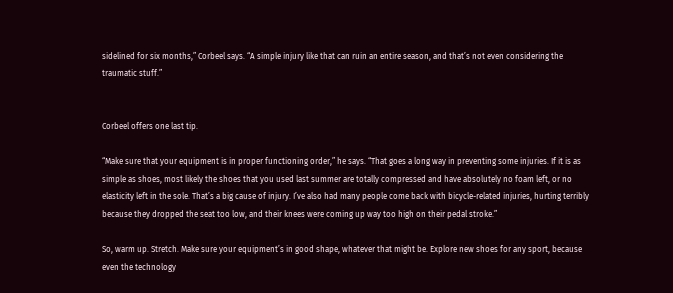sidelined for six months,” Corbeel says. “A simple injury like that can ruin an entire season, and that’s not even considering the traumatic stuff.”


Corbeel offers one last tip.

“Make sure that your equipment is in proper functioning order,” he says. “That goes a long way in preventing some injuries. If it is as simple as shoes, most likely the shoes that you used last summer are totally compressed and have absolutely no foam left, or no elasticity left in the sole. That’s a big cause of injury. I’ve also had many people come back with bicycle-related injuries, hurting terribly because they dropped the seat too low, and their knees were coming up way too high on their pedal stroke.”

So, warm up. Stretch. Make sure your equipment’s in good shape, whatever that might be. Explore new shoes for any sport, because even the technology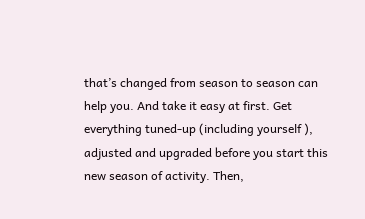that’s changed from season to season can help you. And take it easy at first. Get everything tuned-up (including yourself ), adjusted and upgraded before you start this new season of activity. Then,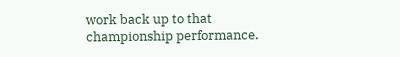work back up to that championship performance.